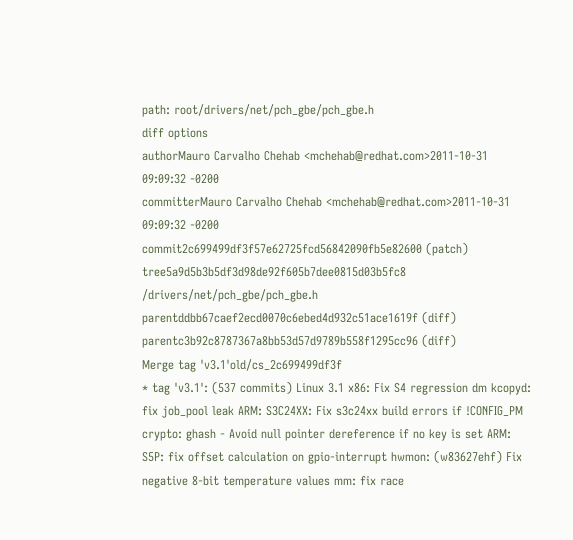path: root/drivers/net/pch_gbe/pch_gbe.h
diff options
authorMauro Carvalho Chehab <mchehab@redhat.com>2011-10-31 09:09:32 -0200
committerMauro Carvalho Chehab <mchehab@redhat.com>2011-10-31 09:09:32 -0200
commit2c699499df3f57e62725fcd56842090fb5e82600 (patch)
tree5a9d5b3b5df3d98de92f605b7dee0815d03b5fc8 /drivers/net/pch_gbe/pch_gbe.h
parentddbb67caef2ecd0070c6ebed4d932c51ace1619f (diff)
parentc3b92c8787367a8bb53d57d9789b558f1295cc96 (diff)
Merge tag 'v3.1'old/cs_2c699499df3f
* tag 'v3.1': (537 commits) Linux 3.1 x86: Fix S4 regression dm kcopyd: fix job_pool leak ARM: S3C24XX: Fix s3c24xx build errors if !CONFIG_PM crypto: ghash - Avoid null pointer dereference if no key is set ARM: S5P: fix offset calculation on gpio-interrupt hwmon: (w83627ehf) Fix negative 8-bit temperature values mm: fix race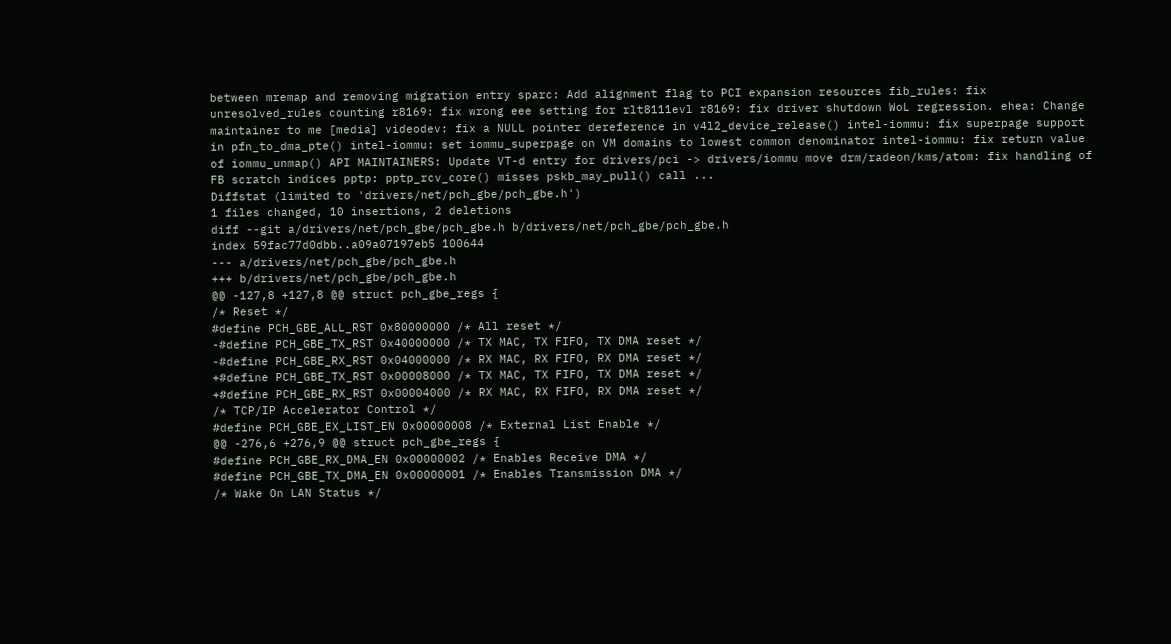between mremap and removing migration entry sparc: Add alignment flag to PCI expansion resources fib_rules: fix unresolved_rules counting r8169: fix wrong eee setting for rlt8111evl r8169: fix driver shutdown WoL regression. ehea: Change maintainer to me [media] videodev: fix a NULL pointer dereference in v4l2_device_release() intel-iommu: fix superpage support in pfn_to_dma_pte() intel-iommu: set iommu_superpage on VM domains to lowest common denominator intel-iommu: fix return value of iommu_unmap() API MAINTAINERS: Update VT-d entry for drivers/pci -> drivers/iommu move drm/radeon/kms/atom: fix handling of FB scratch indices pptp: pptp_rcv_core() misses pskb_may_pull() call ...
Diffstat (limited to 'drivers/net/pch_gbe/pch_gbe.h')
1 files changed, 10 insertions, 2 deletions
diff --git a/drivers/net/pch_gbe/pch_gbe.h b/drivers/net/pch_gbe/pch_gbe.h
index 59fac77d0dbb..a09a07197eb5 100644
--- a/drivers/net/pch_gbe/pch_gbe.h
+++ b/drivers/net/pch_gbe/pch_gbe.h
@@ -127,8 +127,8 @@ struct pch_gbe_regs {
/* Reset */
#define PCH_GBE_ALL_RST 0x80000000 /* All reset */
-#define PCH_GBE_TX_RST 0x40000000 /* TX MAC, TX FIFO, TX DMA reset */
-#define PCH_GBE_RX_RST 0x04000000 /* RX MAC, RX FIFO, RX DMA reset */
+#define PCH_GBE_TX_RST 0x00008000 /* TX MAC, TX FIFO, TX DMA reset */
+#define PCH_GBE_RX_RST 0x00004000 /* RX MAC, RX FIFO, RX DMA reset */
/* TCP/IP Accelerator Control */
#define PCH_GBE_EX_LIST_EN 0x00000008 /* External List Enable */
@@ -276,6 +276,9 @@ struct pch_gbe_regs {
#define PCH_GBE_RX_DMA_EN 0x00000002 /* Enables Receive DMA */
#define PCH_GBE_TX_DMA_EN 0x00000001 /* Enables Transmission DMA */
/* Wake On LAN Status */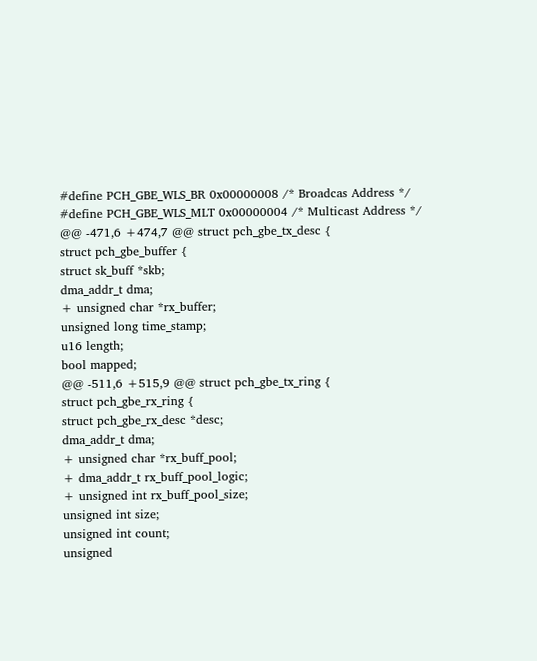#define PCH_GBE_WLS_BR 0x00000008 /* Broadcas Address */
#define PCH_GBE_WLS_MLT 0x00000004 /* Multicast Address */
@@ -471,6 +474,7 @@ struct pch_gbe_tx_desc {
struct pch_gbe_buffer {
struct sk_buff *skb;
dma_addr_t dma;
+ unsigned char *rx_buffer;
unsigned long time_stamp;
u16 length;
bool mapped;
@@ -511,6 +515,9 @@ struct pch_gbe_tx_ring {
struct pch_gbe_rx_ring {
struct pch_gbe_rx_desc *desc;
dma_addr_t dma;
+ unsigned char *rx_buff_pool;
+ dma_addr_t rx_buff_pool_logic;
+ unsigned int rx_buff_pool_size;
unsigned int size;
unsigned int count;
unsigned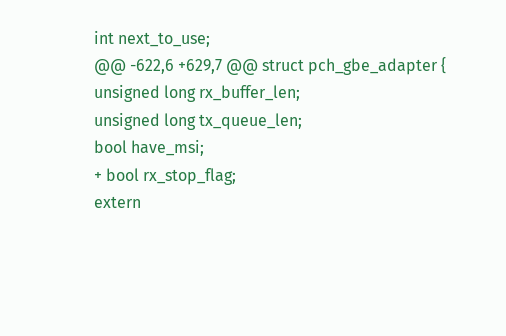int next_to_use;
@@ -622,6 +629,7 @@ struct pch_gbe_adapter {
unsigned long rx_buffer_len;
unsigned long tx_queue_len;
bool have_msi;
+ bool rx_stop_flag;
extern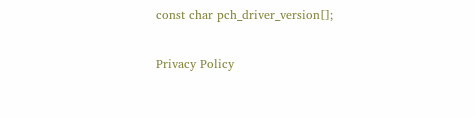const char pch_driver_version[];

Privacy Policy